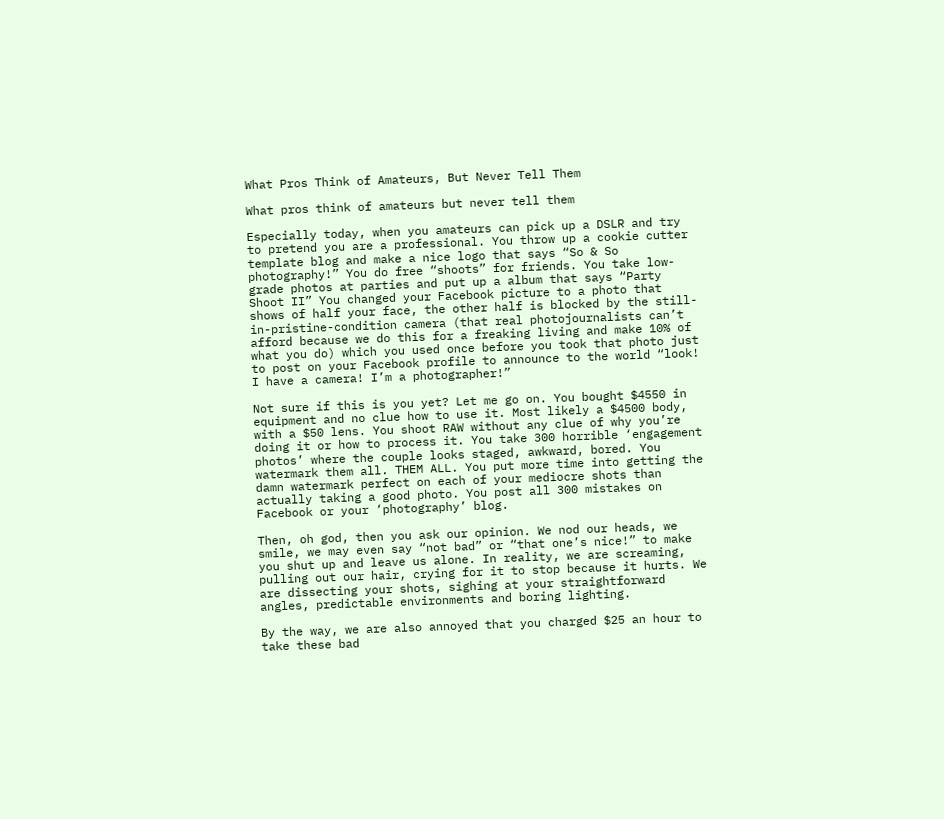What Pros Think of Amateurs, But Never Tell Them

What pros think of amateurs but never tell them

Especially today, when you amateurs can pick up a DSLR and try to pretend you are a professional. You throw up a cookie cutter template blog and make a nice logo that says “So & So photography!” You do free “shoots” for friends. You take low-grade photos at parties and put up a album that says “Party Shoot II” You changed your Facebook picture to a photo that shows of half your face, the other half is blocked by the still-in-pristine-condition camera (that real photojournalists can’t afford because we do this for a freaking living and make 10% of what you do) which you used once before you took that photo just to post on your Facebook profile to announce to the world “look! I have a camera! I’m a photographer!”

Not sure if this is you yet? Let me go on. You bought $4550 in equipment and no clue how to use it. Most likely a $4500 body, with a $50 lens. You shoot RAW without any clue of why you’re doing it or how to process it. You take 300 horrible ‘engagement photos’ where the couple looks staged, awkward, bored. You watermark them all. THEM ALL. You put more time into getting the damn watermark perfect on each of your mediocre shots than actually taking a good photo. You post all 300 mistakes on Facebook or your ‘photography’ blog.

Then, oh god, then you ask our opinion. We nod our heads, we smile, we may even say “not bad” or “that one’s nice!” to make you shut up and leave us alone. In reality, we are screaming, pulling out our hair, crying for it to stop because it hurts. We are dissecting your shots, sighing at your straightforward angles, predictable environments and boring lighting.

By the way, we are also annoyed that you charged $25 an hour to take these bad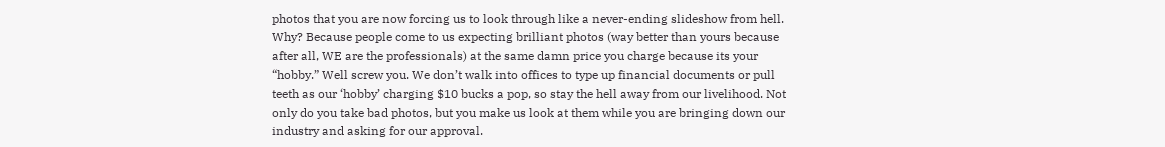photos that you are now forcing us to look through like a never-ending slideshow from hell. Why? Because people come to us expecting brilliant photos (way better than yours because after all, WE are the professionals) at the same damn price you charge because its your “hobby.” Well screw you. We don’t walk into offices to type up financial documents or pull teeth as our ‘hobby’ charging $10 bucks a pop, so stay the hell away from our livelihood. Not only do you take bad photos, but you make us look at them while you are bringing down our industry and asking for our approval.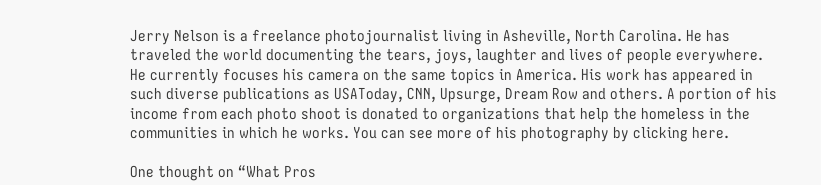Jerry Nelson is a freelance photojournalist living in Asheville, North Carolina. He has traveled the world documenting the tears, joys, laughter and lives of people everywhere. He currently focuses his camera on the same topics in America. His work has appeared in such diverse publications as USAToday, CNN, Upsurge, Dream Row and others. A portion of his income from each photo shoot is donated to organizations that help the homeless in the communities in which he works. You can see more of his photography by clicking here.

One thought on “What Pros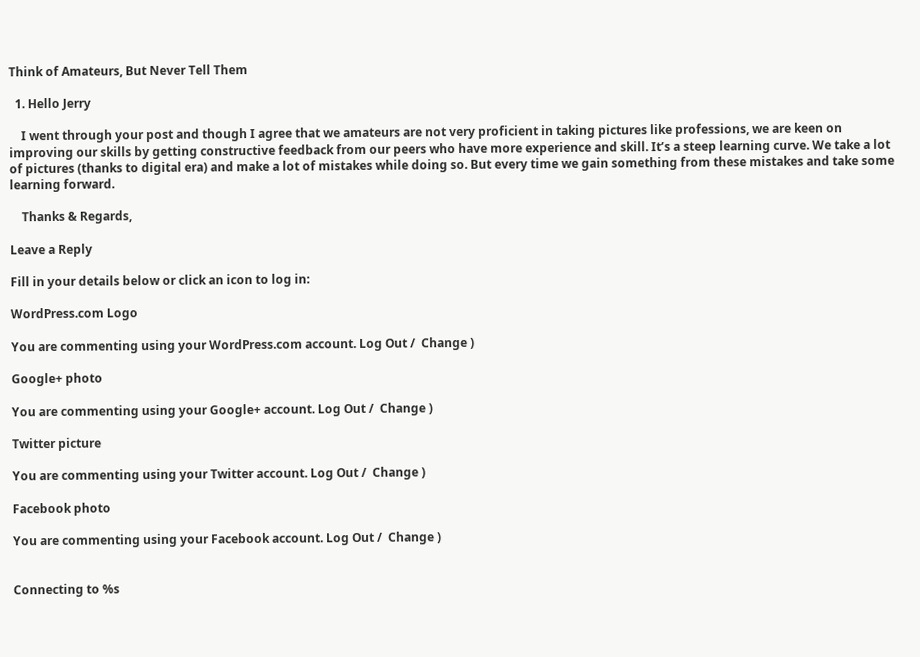Think of Amateurs, But Never Tell Them

  1. Hello Jerry

    I went through your post and though I agree that we amateurs are not very proficient in taking pictures like professions, we are keen on improving our skills by getting constructive feedback from our peers who have more experience and skill. It’s a steep learning curve. We take a lot of pictures (thanks to digital era) and make a lot of mistakes while doing so. But every time we gain something from these mistakes and take some learning forward.

    Thanks & Regards,

Leave a Reply

Fill in your details below or click an icon to log in:

WordPress.com Logo

You are commenting using your WordPress.com account. Log Out /  Change )

Google+ photo

You are commenting using your Google+ account. Log Out /  Change )

Twitter picture

You are commenting using your Twitter account. Log Out /  Change )

Facebook photo

You are commenting using your Facebook account. Log Out /  Change )


Connecting to %s